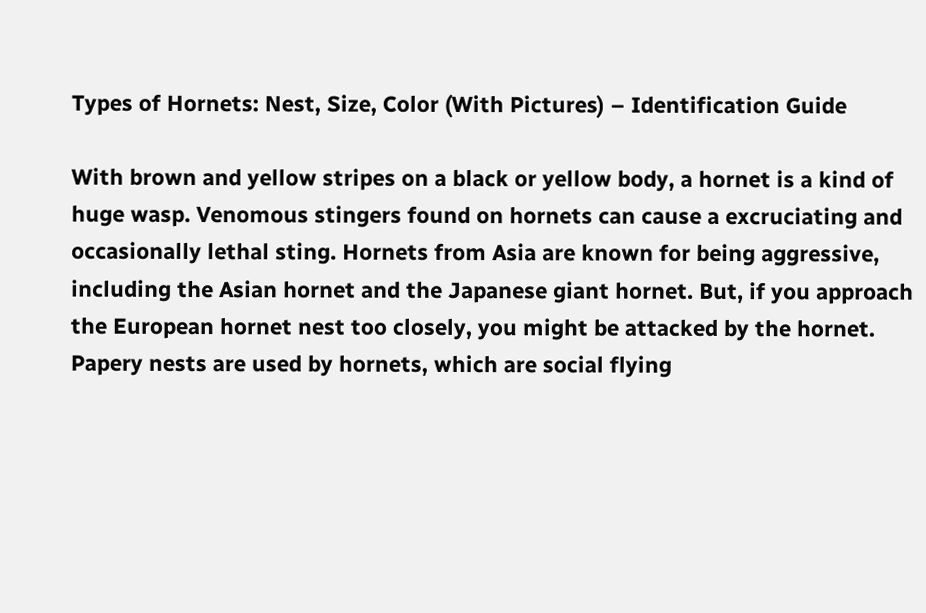Types of Hornets: Nest, Size, Color (With Pictures) – Identification Guide

With brown and yellow stripes on a black or yellow body, a hornet is a kind of huge wasp. Venomous stingers found on hornets can cause a excruciating and occasionally lethal sting. Hornets from Asia are known for being aggressive, including the Asian hornet and the Japanese giant hornet. But, if you approach the European hornet nest too closely, you might be attacked by the hornet. Papery nests are used by hornets, which are social flying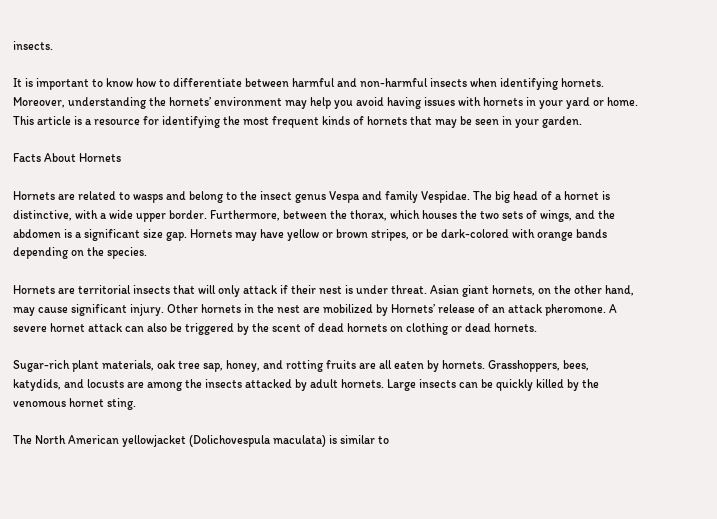insects.

It is important to know how to differentiate between harmful and non-harmful insects when identifying hornets. Moreover, understanding the hornets’ environment may help you avoid having issues with hornets in your yard or home. This article is a resource for identifying the most frequent kinds of hornets that may be seen in your garden.

Facts About Hornets

Hornets are related to wasps and belong to the insect genus Vespa and family Vespidae. The big head of a hornet is distinctive, with a wide upper border. Furthermore, between the thorax, which houses the two sets of wings, and the abdomen is a significant size gap. Hornets may have yellow or brown stripes, or be dark-colored with orange bands depending on the species.

Hornets are territorial insects that will only attack if their nest is under threat. Asian giant hornets, on the other hand, may cause significant injury. Other hornets in the nest are mobilized by Hornets’ release of an attack pheromone. A severe hornet attack can also be triggered by the scent of dead hornets on clothing or dead hornets.

Sugar-rich plant materials, oak tree sap, honey, and rotting fruits are all eaten by hornets. Grasshoppers, bees, katydids, and locusts are among the insects attacked by adult hornets. Large insects can be quickly killed by the venomous hornet sting.

The North American yellowjacket (Dolichovespula maculata) is similar to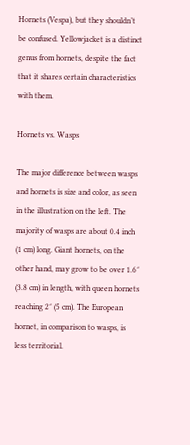Hornets (Vespa), but they shouldn’t be confused. Yellowjacket is a distinct genus from hornets, despite the fact that it shares certain characteristics with them.

Hornets vs. Wasps

The major difference between wasps and hornets is size and color, as seen in the illustration on the left. The majority of wasps are about 0.4 inch (1 cm) long. Giant hornets, on the other hand, may grow to be over 1.6″ (3.8 cm) in length, with queen hornets reaching 2″ (5 cm). The European hornet, in comparison to wasps, is less territorial.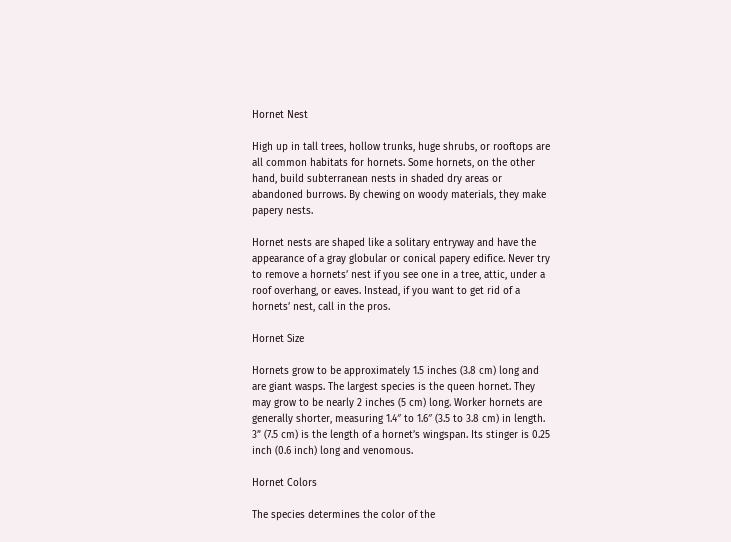Hornet Nest

High up in tall trees, hollow trunks, huge shrubs, or rooftops are all common habitats for hornets. Some hornets, on the other hand, build subterranean nests in shaded dry areas or abandoned burrows. By chewing on woody materials, they make papery nests.

Hornet nests are shaped like a solitary entryway and have the appearance of a gray globular or conical papery edifice. Never try to remove a hornets’ nest if you see one in a tree, attic, under a roof overhang, or eaves. Instead, if you want to get rid of a hornets’ nest, call in the pros.

Hornet Size

Hornets grow to be approximately 1.5 inches (3.8 cm) long and are giant wasps. The largest species is the queen hornet. They may grow to be nearly 2 inches (5 cm) long. Worker hornets are generally shorter, measuring 1.4″ to 1.6″ (3.5 to 3.8 cm) in length. 3” (7.5 cm) is the length of a hornet’s wingspan. Its stinger is 0.25 inch (0.6 inch) long and venomous.

Hornet Colors

The species determines the color of the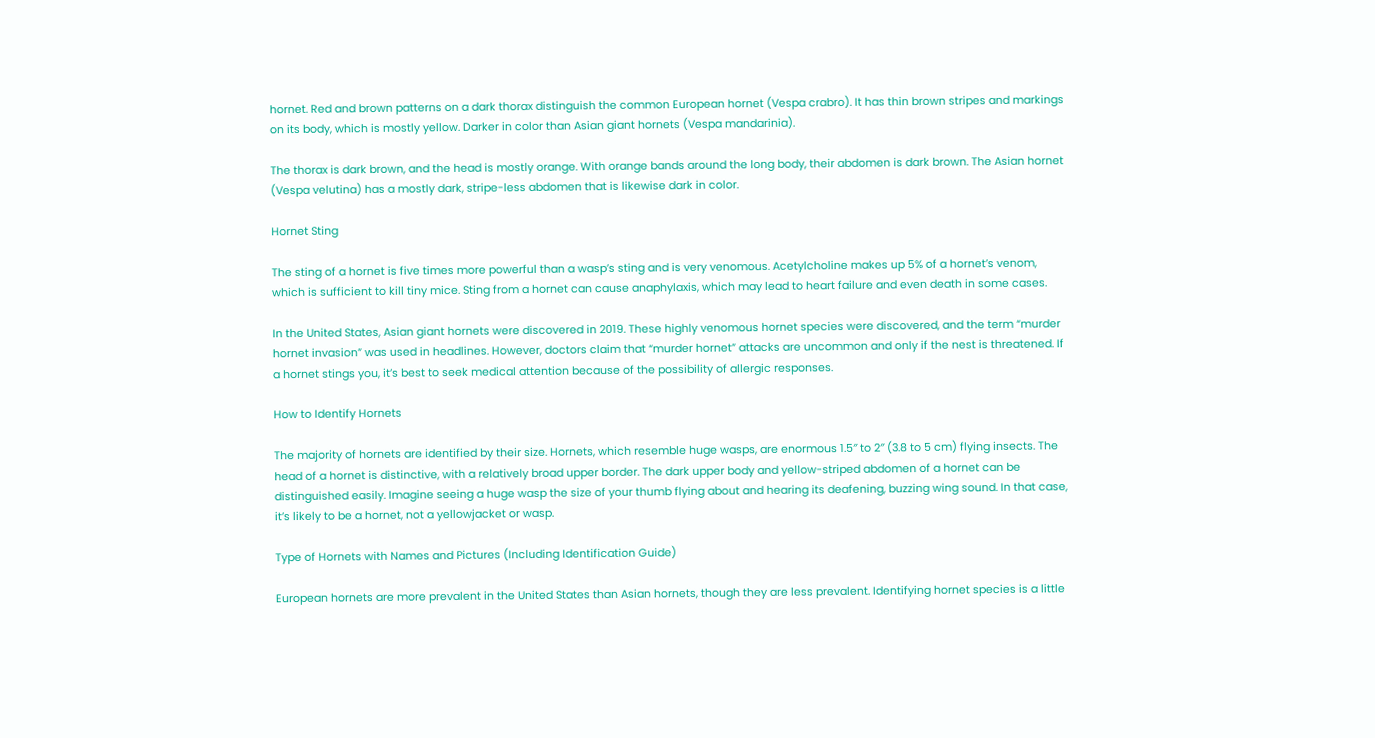hornet. Red and brown patterns on a dark thorax distinguish the common European hornet (Vespa crabro). It has thin brown stripes and markings on its body, which is mostly yellow. Darker in color than Asian giant hornets (Vespa mandarinia).

The thorax is dark brown, and the head is mostly orange. With orange bands around the long body, their abdomen is dark brown. The Asian hornet (Vespa velutina) has a mostly dark, stripe-less abdomen that is likewise dark in color.

Hornet Sting

The sting of a hornet is five times more powerful than a wasp’s sting and is very venomous. Acetylcholine makes up 5% of a hornet’s venom, which is sufficient to kill tiny mice. Sting from a hornet can cause anaphylaxis, which may lead to heart failure and even death in some cases.

In the United States, Asian giant hornets were discovered in 2019. These highly venomous hornet species were discovered, and the term “murder hornet invasion” was used in headlines. However, doctors claim that “murder hornet” attacks are uncommon and only if the nest is threatened. If a hornet stings you, it’s best to seek medical attention because of the possibility of allergic responses.

How to Identify Hornets

The majority of hornets are identified by their size. Hornets, which resemble huge wasps, are enormous 1.5″ to 2″ (3.8 to 5 cm) flying insects. The head of a hornet is distinctive, with a relatively broad upper border. The dark upper body and yellow-striped abdomen of a hornet can be distinguished easily. Imagine seeing a huge wasp the size of your thumb flying about and hearing its deafening, buzzing wing sound. In that case, it’s likely to be a hornet, not a yellowjacket or wasp.

Type of Hornets with Names and Pictures (Including Identification Guide)

European hornets are more prevalent in the United States than Asian hornets, though they are less prevalent. Identifying hornet species is a little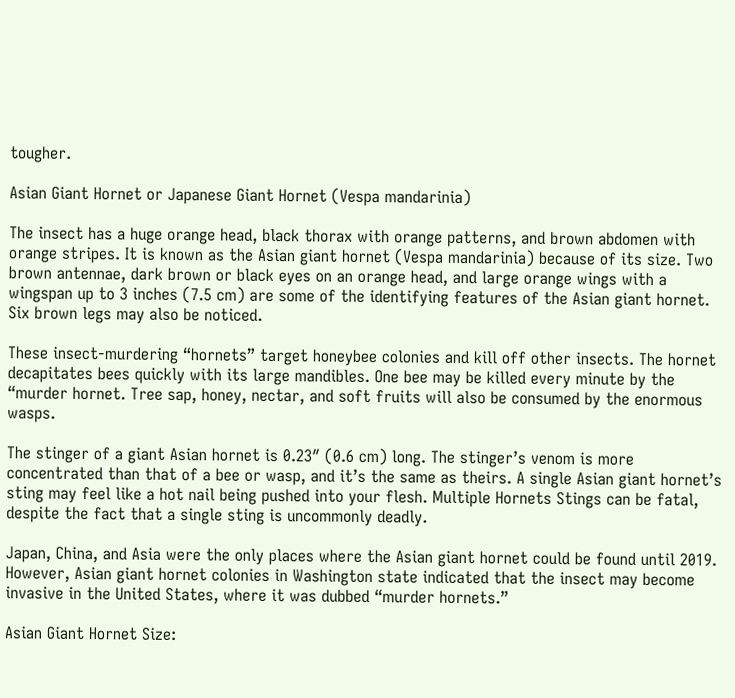tougher.

Asian Giant Hornet or Japanese Giant Hornet (Vespa mandarinia)

The insect has a huge orange head, black thorax with orange patterns, and brown abdomen with orange stripes. It is known as the Asian giant hornet (Vespa mandarinia) because of its size. Two brown antennae, dark brown or black eyes on an orange head, and large orange wings with a wingspan up to 3 inches (7.5 cm) are some of the identifying features of the Asian giant hornet. Six brown legs may also be noticed.

These insect-murdering “hornets” target honeybee colonies and kill off other insects. The hornet decapitates bees quickly with its large mandibles. One bee may be killed every minute by the “murder hornet. Tree sap, honey, nectar, and soft fruits will also be consumed by the enormous wasps.

The stinger of a giant Asian hornet is 0.23″ (0.6 cm) long. The stinger’s venom is more concentrated than that of a bee or wasp, and it’s the same as theirs. A single Asian giant hornet’s sting may feel like a hot nail being pushed into your flesh. Multiple Hornets Stings can be fatal, despite the fact that a single sting is uncommonly deadly.

Japan, China, and Asia were the only places where the Asian giant hornet could be found until 2019. However, Asian giant hornet colonies in Washington state indicated that the insect may become invasive in the United States, where it was dubbed “murder hornets.”

Asian Giant Hornet Size: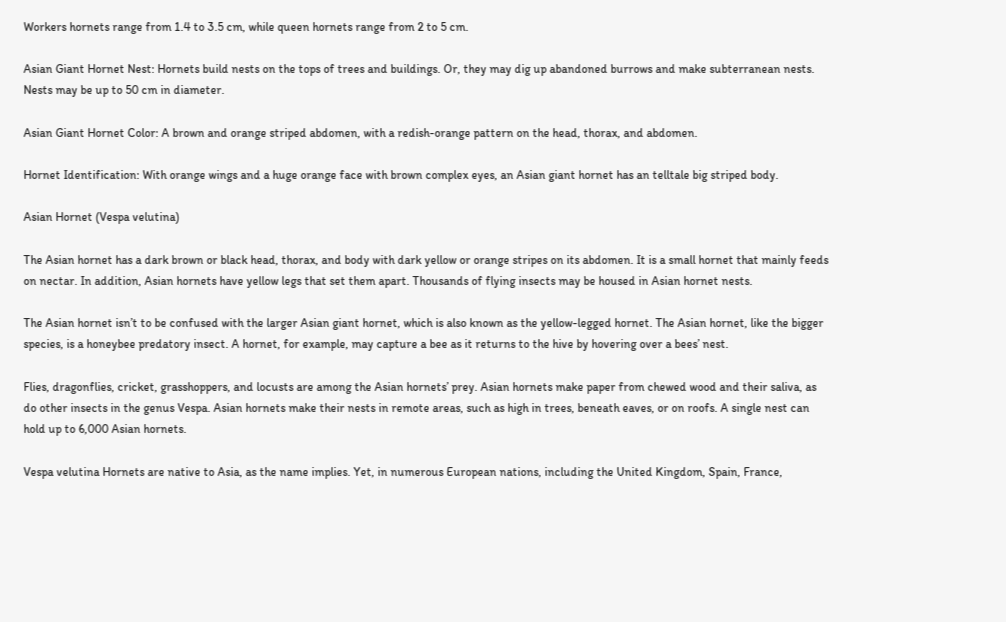Workers hornets range from 1.4 to 3.5 cm, while queen hornets range from 2 to 5 cm.

Asian Giant Hornet Nest: Hornets build nests on the tops of trees and buildings. Or, they may dig up abandoned burrows and make subterranean nests. Nests may be up to 50 cm in diameter.

Asian Giant Hornet Color: A brown and orange striped abdomen, with a redish-orange pattern on the head, thorax, and abdomen.

Hornet Identification: With orange wings and a huge orange face with brown complex eyes, an Asian giant hornet has an telltale big striped body.

Asian Hornet (Vespa velutina)

The Asian hornet has a dark brown or black head, thorax, and body with dark yellow or orange stripes on its abdomen. It is a small hornet that mainly feeds on nectar. In addition, Asian hornets have yellow legs that set them apart. Thousands of flying insects may be housed in Asian hornet nests.

The Asian hornet isn’t to be confused with the larger Asian giant hornet, which is also known as the yellow-legged hornet. The Asian hornet, like the bigger species, is a honeybee predatory insect. A hornet, for example, may capture a bee as it returns to the hive by hovering over a bees’ nest.

Flies, dragonflies, cricket, grasshoppers, and locusts are among the Asian hornets’ prey. Asian hornets make paper from chewed wood and their saliva, as do other insects in the genus Vespa. Asian hornets make their nests in remote areas, such as high in trees, beneath eaves, or on roofs. A single nest can hold up to 6,000 Asian hornets.

Vespa velutina Hornets are native to Asia, as the name implies. Yet, in numerous European nations, including the United Kingdom, Spain, France,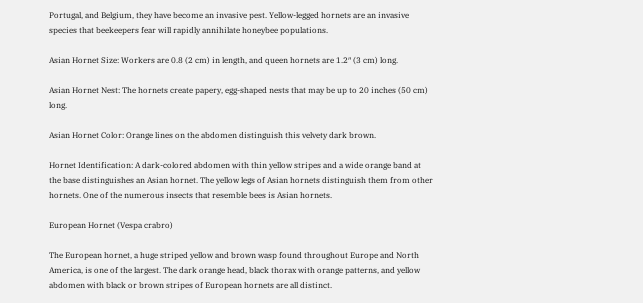Portugal, and Belgium, they have become an invasive pest. Yellow-legged hornets are an invasive species that beekeepers fear will rapidly annihilate honeybee populations.

Asian Hornet Size: Workers are 0.8 (2 cm) in length, and queen hornets are 1.2″ (3 cm) long.

Asian Hornet Nest: The hornets create papery, egg-shaped nests that may be up to 20 inches (50 cm) long.

Asian Hornet Color: Orange lines on the abdomen distinguish this velvety dark brown.

Hornet Identification: A dark-colored abdomen with thin yellow stripes and a wide orange band at the base distinguishes an Asian hornet. The yellow legs of Asian hornets distinguish them from other hornets. One of the numerous insects that resemble bees is Asian hornets.

European Hornet (Vespa crabro)

The European hornet, a huge striped yellow and brown wasp found throughout Europe and North America, is one of the largest. The dark orange head, black thorax with orange patterns, and yellow abdomen with black or brown stripes of European hornets are all distinct.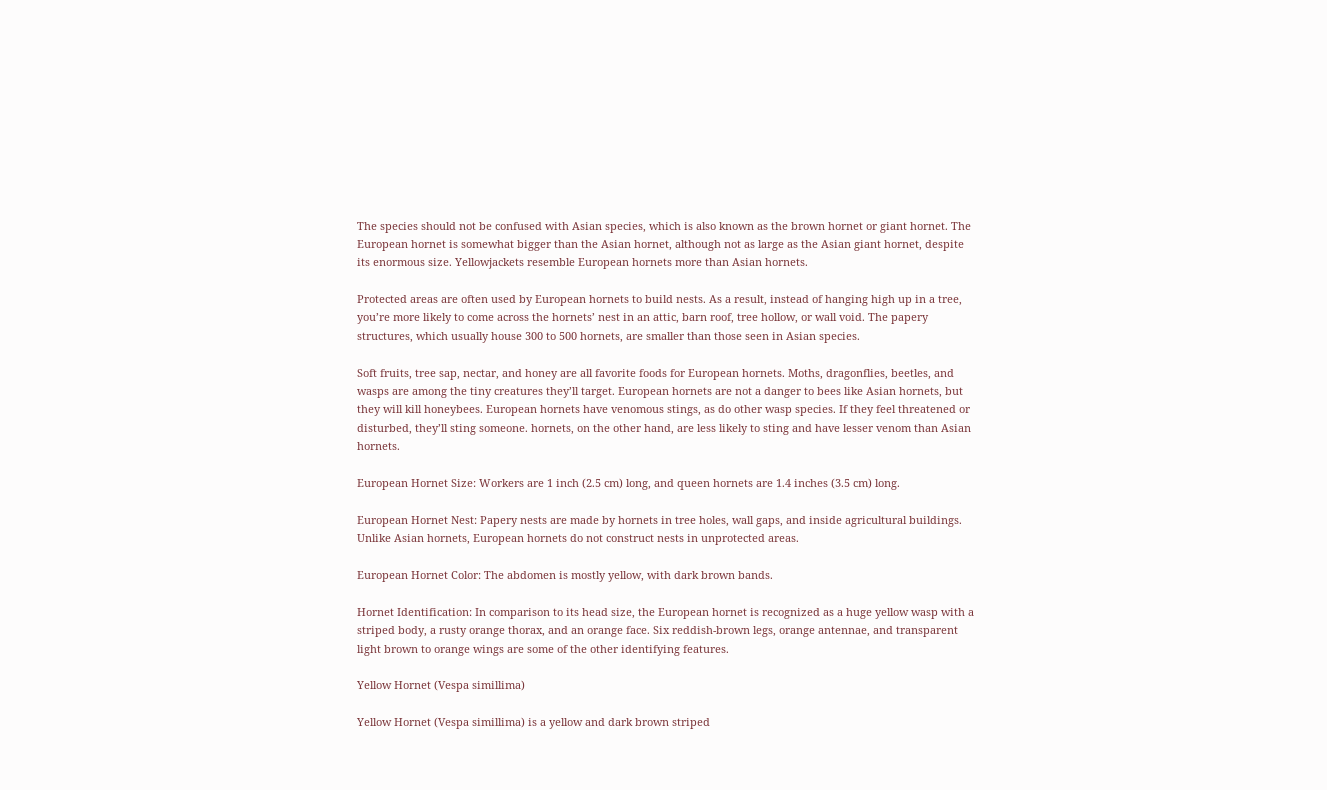The species should not be confused with Asian species, which is also known as the brown hornet or giant hornet. The European hornet is somewhat bigger than the Asian hornet, although not as large as the Asian giant hornet, despite its enormous size. Yellowjackets resemble European hornets more than Asian hornets.

Protected areas are often used by European hornets to build nests. As a result, instead of hanging high up in a tree, you’re more likely to come across the hornets’ nest in an attic, barn roof, tree hollow, or wall void. The papery structures, which usually house 300 to 500 hornets, are smaller than those seen in Asian species.

Soft fruits, tree sap, nectar, and honey are all favorite foods for European hornets. Moths, dragonflies, beetles, and wasps are among the tiny creatures they’ll target. European hornets are not a danger to bees like Asian hornets, but they will kill honeybees. European hornets have venomous stings, as do other wasp species. If they feel threatened or disturbed, they’ll sting someone. hornets, on the other hand, are less likely to sting and have lesser venom than Asian hornets.

European Hornet Size: Workers are 1 inch (2.5 cm) long, and queen hornets are 1.4 inches (3.5 cm) long.

European Hornet Nest: Papery nests are made by hornets in tree holes, wall gaps, and inside agricultural buildings. Unlike Asian hornets, European hornets do not construct nests in unprotected areas.

European Hornet Color: The abdomen is mostly yellow, with dark brown bands.

Hornet Identification: In comparison to its head size, the European hornet is recognized as a huge yellow wasp with a striped body, a rusty orange thorax, and an orange face. Six reddish-brown legs, orange antennae, and transparent light brown to orange wings are some of the other identifying features.

Yellow Hornet (Vespa simillima)

Yellow Hornet (Vespa simillima) is a yellow and dark brown striped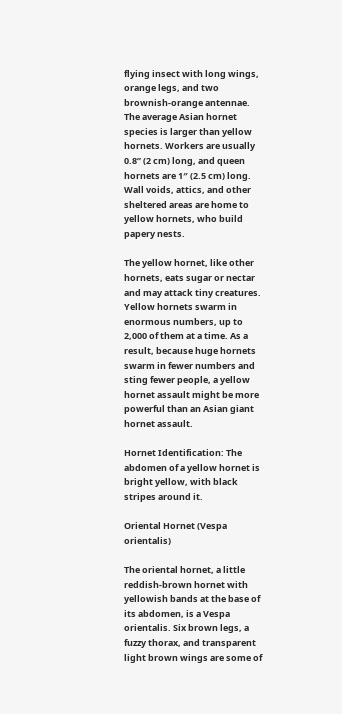flying insect with long wings, orange legs, and two brownish-orange antennae. The average Asian hornet species is larger than yellow hornets. Workers are usually 0.8” (2 cm) long, and queen hornets are 1″ (2.5 cm) long. Wall voids, attics, and other sheltered areas are home to yellow hornets, who build papery nests.

The yellow hornet, like other hornets, eats sugar or nectar and may attack tiny creatures. Yellow hornets swarm in enormous numbers, up to 2,000 of them at a time. As a result, because huge hornets swarm in fewer numbers and sting fewer people, a yellow hornet assault might be more powerful than an Asian giant hornet assault.

Hornet Identification: The abdomen of a yellow hornet is bright yellow, with black stripes around it.

Oriental Hornet (Vespa orientalis)

The oriental hornet, a little reddish-brown hornet with yellowish bands at the base of its abdomen, is a Vespa orientalis. Six brown legs, a fuzzy thorax, and transparent light brown wings are some of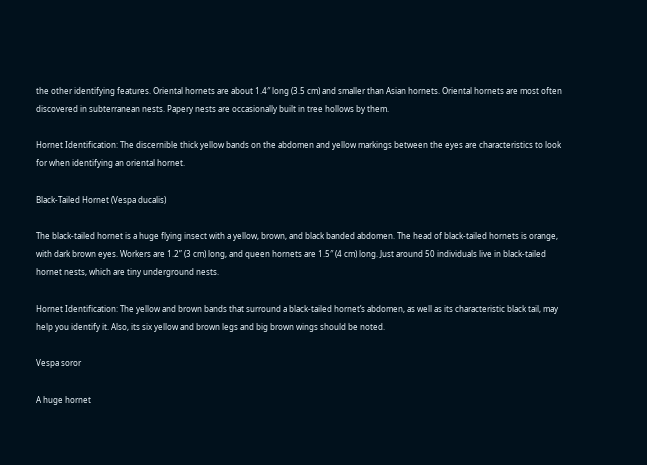the other identifying features. Oriental hornets are about 1.4″ long (3.5 cm) and smaller than Asian hornets. Oriental hornets are most often discovered in subterranean nests. Papery nests are occasionally built in tree hollows by them.

Hornet Identification: The discernible thick yellow bands on the abdomen and yellow markings between the eyes are characteristics to look for when identifying an oriental hornet.

Black-Tailed Hornet (Vespa ducalis)

The black-tailed hornet is a huge flying insect with a yellow, brown, and black banded abdomen. The head of black-tailed hornets is orange, with dark brown eyes. Workers are 1.2” (3 cm) long, and queen hornets are 1.5″ (4 cm) long. Just around 50 individuals live in black-tailed hornet nests, which are tiny underground nests.

Hornet Identification: The yellow and brown bands that surround a black-tailed hornet’s abdomen, as well as its characteristic black tail, may help you identify it. Also, its six yellow and brown legs and big brown wings should be noted.

Vespa soror

A huge hornet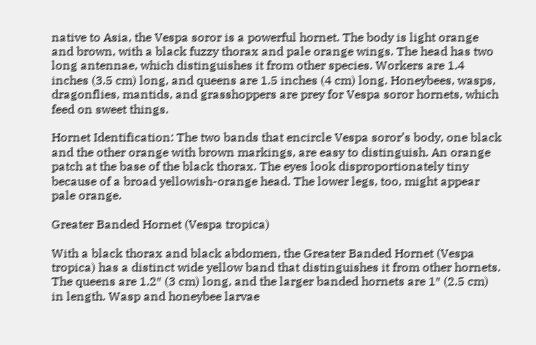native to Asia, the Vespa soror is a powerful hornet. The body is light orange and brown, with a black fuzzy thorax and pale orange wings. The head has two long antennae, which distinguishes it from other species. Workers are 1.4 inches (3.5 cm) long, and queens are 1.5 inches (4 cm) long. Honeybees, wasps, dragonflies, mantids, and grasshoppers are prey for Vespa soror hornets, which feed on sweet things.

Hornet Identification: The two bands that encircle Vespa soror’s body, one black and the other orange with brown markings, are easy to distinguish. An orange patch at the base of the black thorax. The eyes look disproportionately tiny because of a broad yellowish-orange head. The lower legs, too, might appear pale orange.

Greater Banded Hornet (Vespa tropica)

With a black thorax and black abdomen, the Greater Banded Hornet (Vespa tropica) has a distinct wide yellow band that distinguishes it from other hornets. The queens are 1.2″ (3 cm) long, and the larger banded hornets are 1″ (2.5 cm) in length. Wasp and honeybee larvae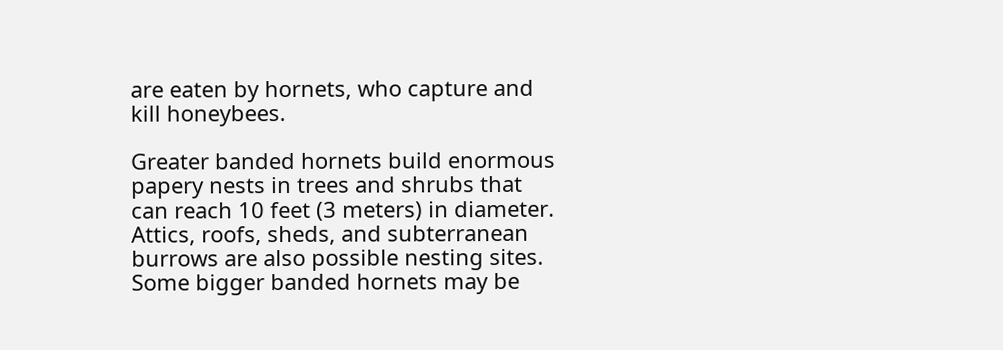are eaten by hornets, who capture and kill honeybees.

Greater banded hornets build enormous papery nests in trees and shrubs that can reach 10 feet (3 meters) in diameter. Attics, roofs, sheds, and subterranean burrows are also possible nesting sites. Some bigger banded hornets may be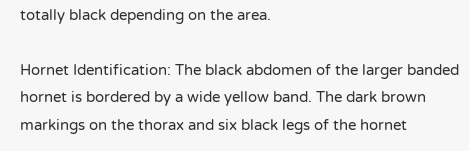totally black depending on the area.

Hornet Identification: The black abdomen of the larger banded hornet is bordered by a wide yellow band. The dark brown markings on the thorax and six black legs of the hornet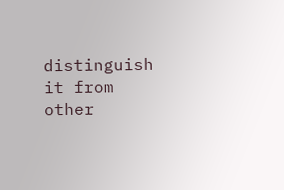distinguish it from other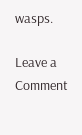wasps.

Leave a Comment